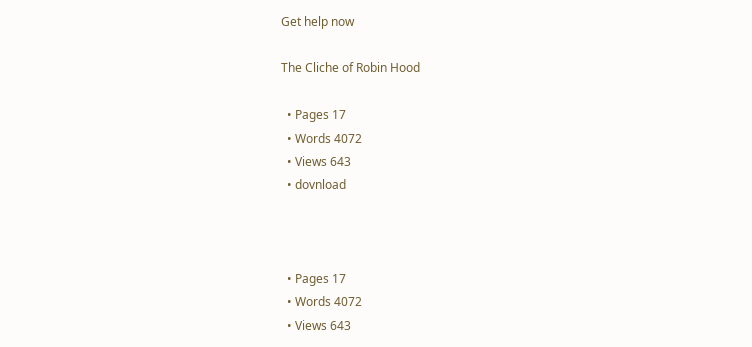Get help now

The Cliche of Robin Hood

  • Pages 17
  • Words 4072
  • Views 643
  • dovnload



  • Pages 17
  • Words 4072
  • Views 643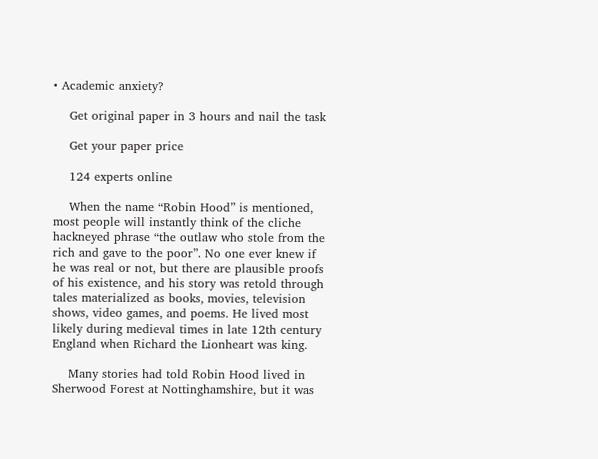• Academic anxiety?

    Get original paper in 3 hours and nail the task

    Get your paper price

    124 experts online

    When the name “Robin Hood” is mentioned, most people will instantly think of the cliche hackneyed phrase “the outlaw who stole from the rich and gave to the poor”. No one ever knew if he was real or not, but there are plausible proofs of his existence, and his story was retold through tales materialized as books, movies, television shows, video games, and poems. He lived most likely during medieval times in late 12th century England when Richard the Lionheart was king.

    Many stories had told Robin Hood lived in Sherwood Forest at Nottinghamshire, but it was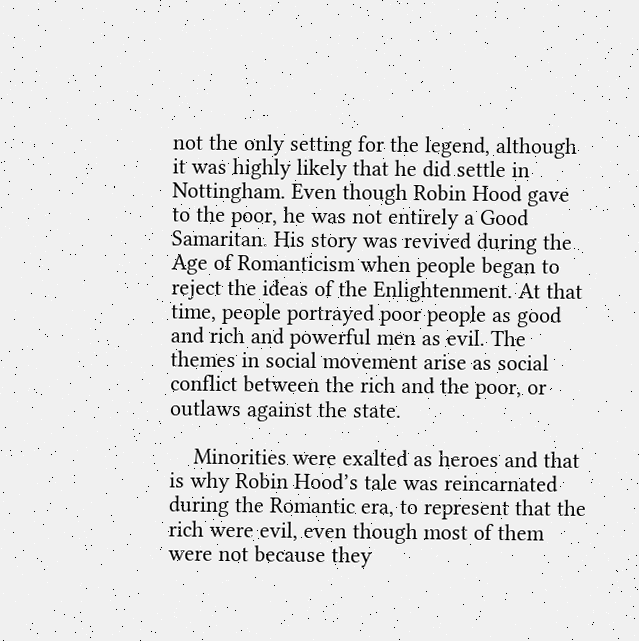not the only setting for the legend, although it was highly likely that he did settle in Nottingham. Even though Robin Hood gave to the poor, he was not entirely a Good Samaritan. His story was revived during the Age of Romanticism when people began to reject the ideas of the Enlightenment. At that time, people portrayed poor people as good and rich and powerful men as evil. The themes in social movement arise as social conflict between the rich and the poor, or outlaws against the state.

    Minorities were exalted as heroes and that is why Robin Hood’s tale was reincarnated during the Romantic era, to represent that the rich were evil, even though most of them were not because they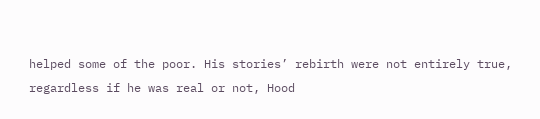helped some of the poor. His stories’ rebirth were not entirely true, regardless if he was real or not, Hood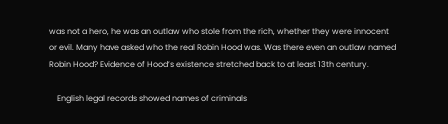was not a hero, he was an outlaw who stole from the rich, whether they were innocent or evil. Many have asked who the real Robin Hood was. Was there even an outlaw named Robin Hood? Evidence of Hood’s existence stretched back to at least 13th century.

    English legal records showed names of criminals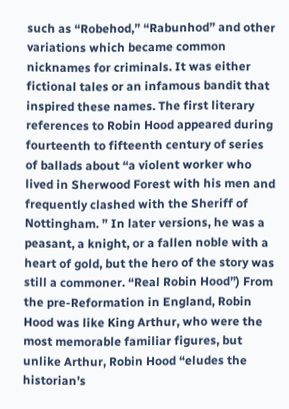such as “Robehod,” “Rabunhod” and other variations which became common nicknames for criminals. It was either fictional tales or an infamous bandit that inspired these names. The first literary references to Robin Hood appeared during fourteenth to fifteenth century of series of ballads about “a violent worker who lived in Sherwood Forest with his men and frequently clashed with the Sheriff of Nottingham. ” In later versions, he was a peasant, a knight, or a fallen noble with a heart of gold, but the hero of the story was still a commoner. “Real Robin Hood”) From the pre-Reformation in England, Robin Hood was like King Arthur, who were the most memorable familiar figures, but unlike Arthur, Robin Hood “eludes the historian’s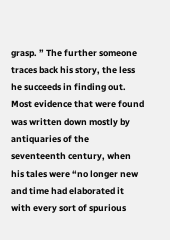grasp. ” The further someone traces back his story, the less he succeeds in finding out. Most evidence that were found was written down mostly by antiquaries of the seventeenth century, when his tales were “no longer new and time had elaborated it with every sort of spurious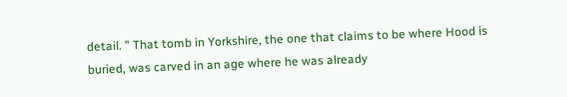detail. ” That tomb in Yorkshire, the one that claims to be where Hood is buried, was carved in an age where he was already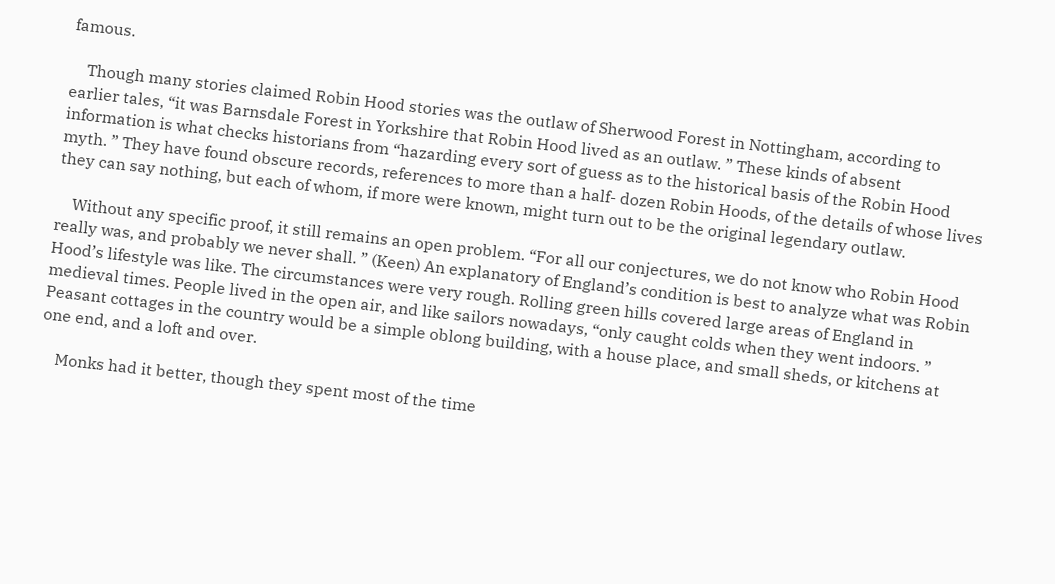famous.

    Though many stories claimed Robin Hood stories was the outlaw of Sherwood Forest in Nottingham, according to earlier tales, “it was Barnsdale Forest in Yorkshire that Robin Hood lived as an outlaw. ” These kinds of absent information is what checks historians from “hazarding every sort of guess as to the historical basis of the Robin Hood myth. ” They have found obscure records, references to more than a half- dozen Robin Hoods, of the details of whose lives they can say nothing, but each of whom, if more were known, might turn out to be the original legendary outlaw.

    Without any specific proof, it still remains an open problem. “For all our conjectures, we do not know who Robin Hood really was, and probably we never shall. ” (Keen) An explanatory of England’s condition is best to analyze what was Robin Hood’s lifestyle was like. The circumstances were very rough. Rolling green hills covered large areas of England in medieval times. People lived in the open air, and like sailors nowadays, “only caught colds when they went indoors. ” Peasant cottages in the country would be a simple oblong building, with a house place, and small sheds, or kitchens at one end, and a loft and over.

    Monks had it better, though they spent most of the time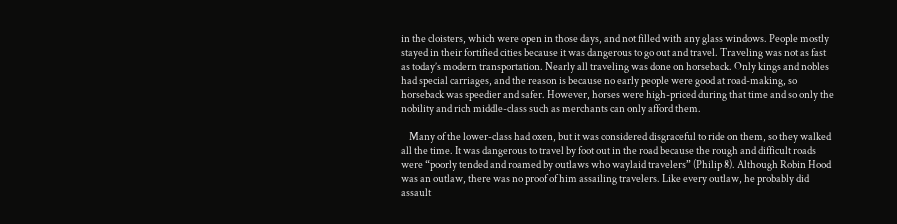in the cloisters, which were open in those days, and not filled with any glass windows. People mostly stayed in their fortified cities because it was dangerous to go out and travel. Traveling was not as fast as today’s modern transportation. Nearly all traveling was done on horseback. Only kings and nobles had special carriages, and the reason is because no early people were good at road-making, so horseback was speedier and safer. However, horses were high-priced during that time and so only the nobility and rich middle-class such as merchants can only afford them.

    Many of the lower-class had oxen, but it was considered disgraceful to ride on them, so they walked all the time. It was dangerous to travel by foot out in the road because the rough and difficult roads were “poorly tended and roamed by outlaws who waylaid travelers” (Philip 8). Although Robin Hood was an outlaw, there was no proof of him assailing travelers. Like every outlaw, he probably did assault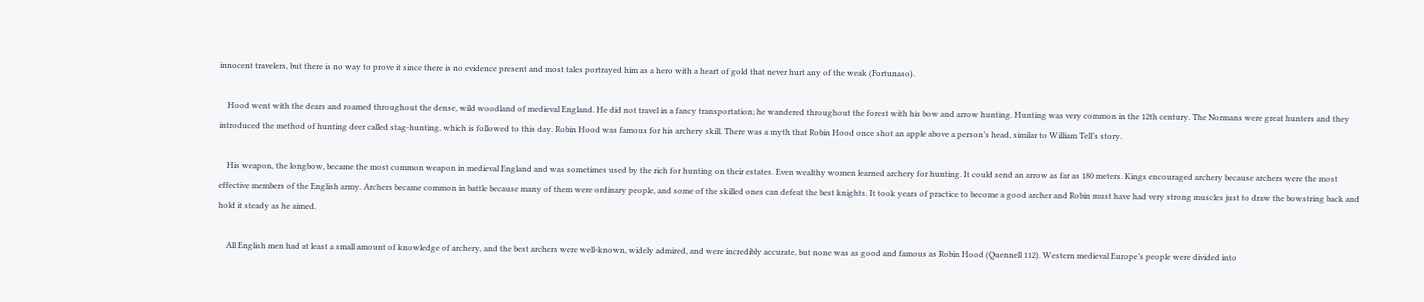innocent travelers, but there is no way to prove it since there is no evidence present and most tales portrayed him as a hero with a heart of gold that never hurt any of the weak (Fortunaso).

    Hood went with the dears and roamed throughout the dense, wild woodland of medieval England. He did not travel in a fancy transportation; he wandered throughout the forest with his bow and arrow hunting. Hunting was very common in the 12th century. The Normans were great hunters and they introduced the method of hunting deer called stag-hunting, which is followed to this day. Robin Hood was famous for his archery skill. There was a myth that Robin Hood once shot an apple above a person’s head, similar to William Tell’s story.

    His weapon, the longbow, became the most common weapon in medieval England and was sometimes used by the rich for hunting on their estates. Even wealthy women learned archery for hunting. It could send an arrow as far as 180 meters. Kings encouraged archery because archers were the most effective members of the English army. Archers became common in battle because many of them were ordinary people, and some of the skilled ones can defeat the best knights. It took years of practice to become a good archer and Robin must have had very strong muscles just to draw the bowstring back and hold it steady as he aimed.

    All English men had at least a small amount of knowledge of archery, and the best archers were well-known, widely admired, and were incredibly accurate, but none was as good and famous as Robin Hood (Quennell 112). Western medieval Europe’s people were divided into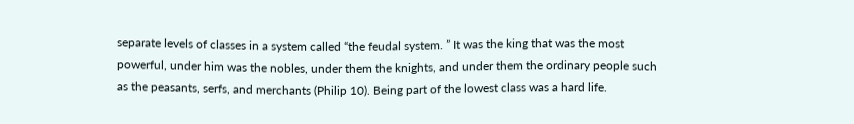separate levels of classes in a system called “the feudal system. ” It was the king that was the most powerful, under him was the nobles, under them the knights, and under them the ordinary people such as the peasants, serfs, and merchants (Philip 10). Being part of the lowest class was a hard life.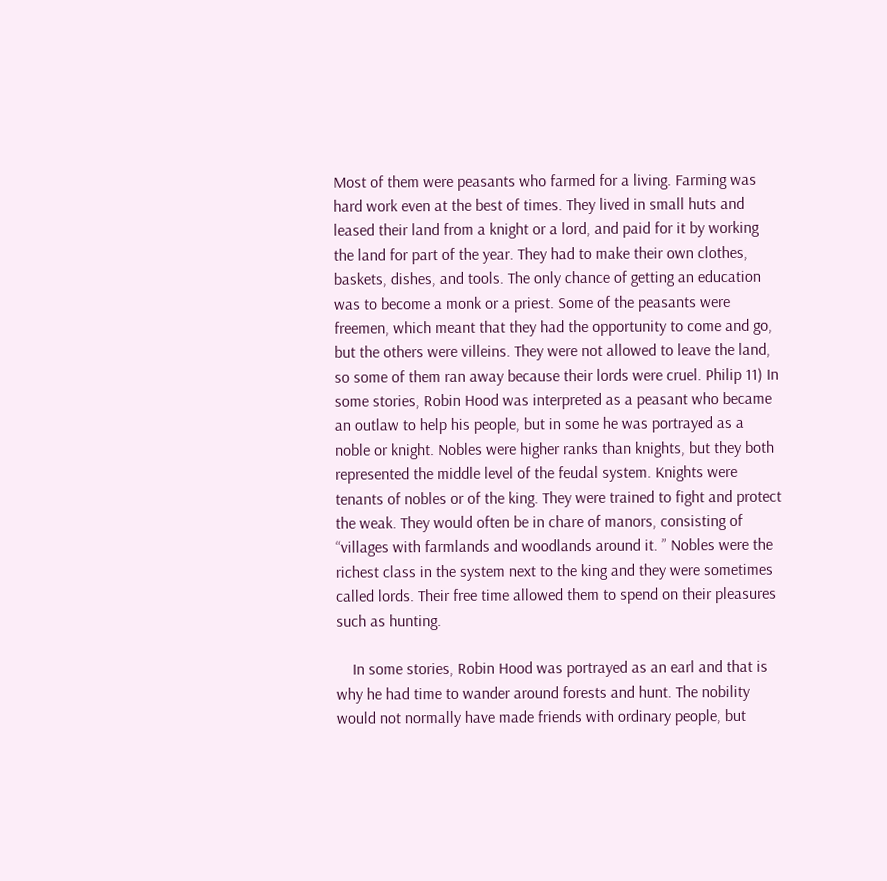Most of them were peasants who farmed for a living. Farming was hard work even at the best of times. They lived in small huts and leased their land from a knight or a lord, and paid for it by working the land for part of the year. They had to make their own clothes, baskets, dishes, and tools. The only chance of getting an education was to become a monk or a priest. Some of the peasants were freemen, which meant that they had the opportunity to come and go, but the others were villeins. They were not allowed to leave the land, so some of them ran away because their lords were cruel. Philip 11) In some stories, Robin Hood was interpreted as a peasant who became an outlaw to help his people, but in some he was portrayed as a noble or knight. Nobles were higher ranks than knights, but they both represented the middle level of the feudal system. Knights were tenants of nobles or of the king. They were trained to fight and protect the weak. They would often be in chare of manors, consisting of “villages with farmlands and woodlands around it. ” Nobles were the richest class in the system next to the king and they were sometimes called lords. Their free time allowed them to spend on their pleasures such as hunting.

    In some stories, Robin Hood was portrayed as an earl and that is why he had time to wander around forests and hunt. The nobility would not normally have made friends with ordinary people, but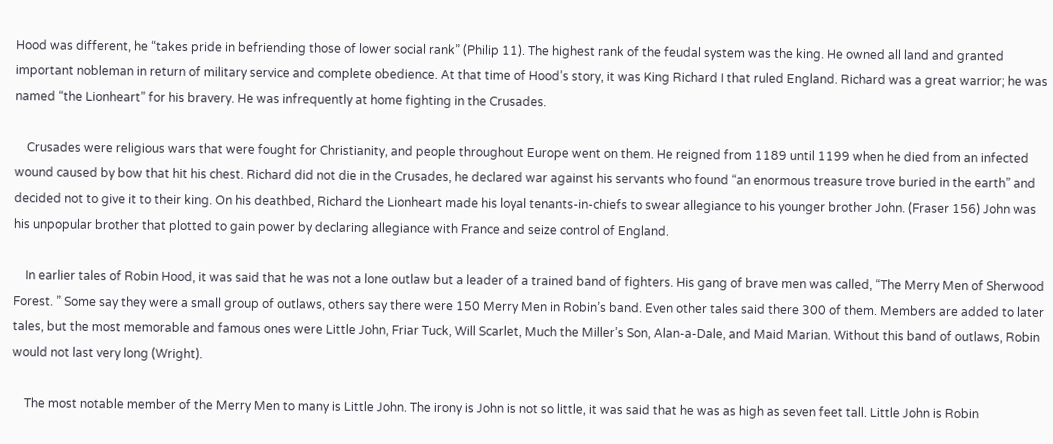Hood was different, he “takes pride in befriending those of lower social rank” (Philip 11). The highest rank of the feudal system was the king. He owned all land and granted important nobleman in return of military service and complete obedience. At that time of Hood’s story, it was King Richard I that ruled England. Richard was a great warrior; he was named “the Lionheart” for his bravery. He was infrequently at home fighting in the Crusades.

    Crusades were religious wars that were fought for Christianity, and people throughout Europe went on them. He reigned from 1189 until 1199 when he died from an infected wound caused by bow that hit his chest. Richard did not die in the Crusades, he declared war against his servants who found “an enormous treasure trove buried in the earth” and decided not to give it to their king. On his deathbed, Richard the Lionheart made his loyal tenants-in-chiefs to swear allegiance to his younger brother John. (Fraser 156) John was his unpopular brother that plotted to gain power by declaring allegiance with France and seize control of England.

    In earlier tales of Robin Hood, it was said that he was not a lone outlaw but a leader of a trained band of fighters. His gang of brave men was called, “The Merry Men of Sherwood Forest. ” Some say they were a small group of outlaws, others say there were 150 Merry Men in Robin’s band. Even other tales said there 300 of them. Members are added to later tales, but the most memorable and famous ones were Little John, Friar Tuck, Will Scarlet, Much the Miller’s Son, Alan-a-Dale, and Maid Marian. Without this band of outlaws, Robin would not last very long (Wright).

    The most notable member of the Merry Men to many is Little John. The irony is John is not so little, it was said that he was as high as seven feet tall. Little John is Robin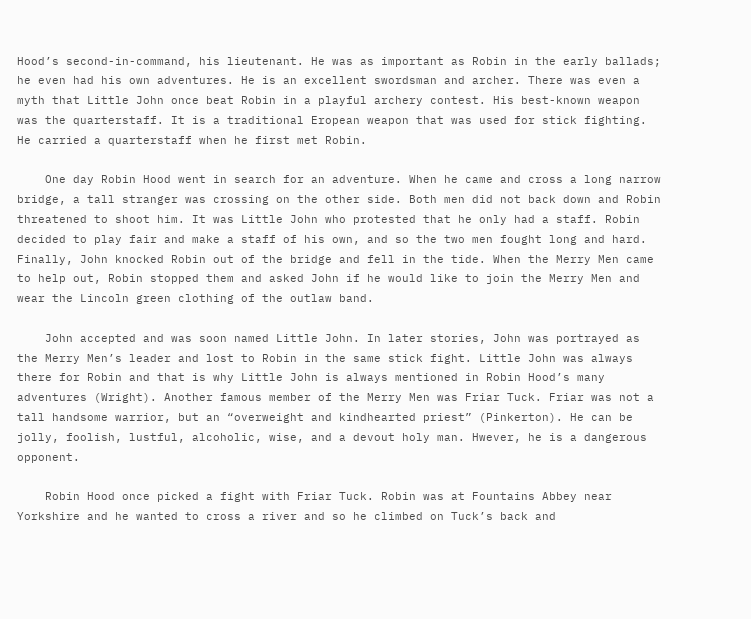Hood’s second-in-command, his lieutenant. He was as important as Robin in the early ballads; he even had his own adventures. He is an excellent swordsman and archer. There was even a myth that Little John once beat Robin in a playful archery contest. His best-known weapon was the quarterstaff. It is a traditional Eropean weapon that was used for stick fighting. He carried a quarterstaff when he first met Robin.

    One day Robin Hood went in search for an adventure. When he came and cross a long narrow bridge, a tall stranger was crossing on the other side. Both men did not back down and Robin threatened to shoot him. It was Little John who protested that he only had a staff. Robin decided to play fair and make a staff of his own, and so the two men fought long and hard. Finally, John knocked Robin out of the bridge and fell in the tide. When the Merry Men came to help out, Robin stopped them and asked John if he would like to join the Merry Men and wear the Lincoln green clothing of the outlaw band.

    John accepted and was soon named Little John. In later stories, John was portrayed as the Merry Men’s leader and lost to Robin in the same stick fight. Little John was always there for Robin and that is why Little John is always mentioned in Robin Hood’s many adventures (Wright). Another famous member of the Merry Men was Friar Tuck. Friar was not a tall handsome warrior, but an “overweight and kindhearted priest” (Pinkerton). He can be jolly, foolish, lustful, alcoholic, wise, and a devout holy man. Hwever, he is a dangerous opponent.

    Robin Hood once picked a fight with Friar Tuck. Robin was at Fountains Abbey near Yorkshire and he wanted to cross a river and so he climbed on Tuck’s back and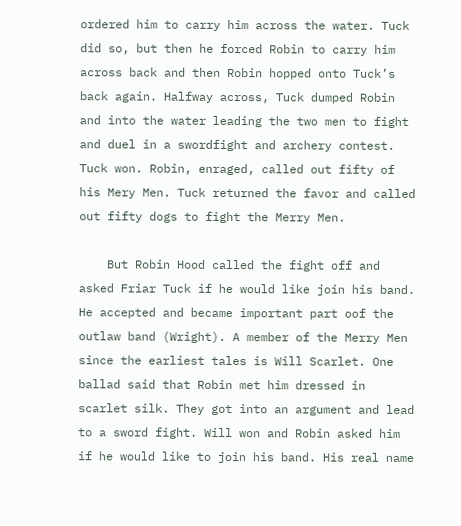ordered him to carry him across the water. Tuck did so, but then he forced Robin to carry him across back and then Robin hopped onto Tuck’s back again. Halfway across, Tuck dumped Robin and into the water leading the two men to fight and duel in a swordfight and archery contest. Tuck won. Robin, enraged, called out fifty of his Mery Men. Tuck returned the favor and called out fifty dogs to fight the Merry Men.

    But Robin Hood called the fight off and asked Friar Tuck if he would like join his band. He accepted and became important part oof the outlaw band (Wright). A member of the Merry Men since the earliest tales is Will Scarlet. One ballad said that Robin met him dressed in scarlet silk. They got into an argument and lead to a sword fight. Will won and Robin asked him if he would like to join his band. His real name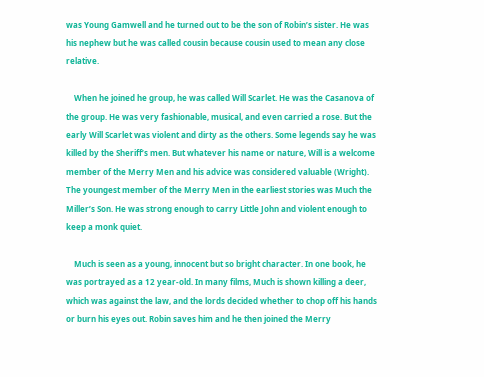was Young Gamwell and he turned out to be the son of Robin’s sister. He was his nephew but he was called cousin because cousin used to mean any close relative.

    When he joined he group, he was called Will Scarlet. He was the Casanova of the group. He was very fashionable, musical, and even carried a rose. But the early Will Scarlet was violent and dirty as the others. Some legends say he was killed by the Sheriff’s men. But whatever his name or nature, Will is a welcome member of the Merry Men and his advice was considered valuable (Wright). The youngest member of the Merry Men in the earliest stories was Much the Miller’s Son. He was strong enough to carry Little John and violent enough to keep a monk quiet.

    Much is seen as a young, innocent but so bright character. In one book, he was portrayed as a 12 year-old. In many films, Much is shown killing a deer, which was against the law, and the lords decided whether to chop off his hands or burn his eyes out. Robin saves him and he then joined the Merry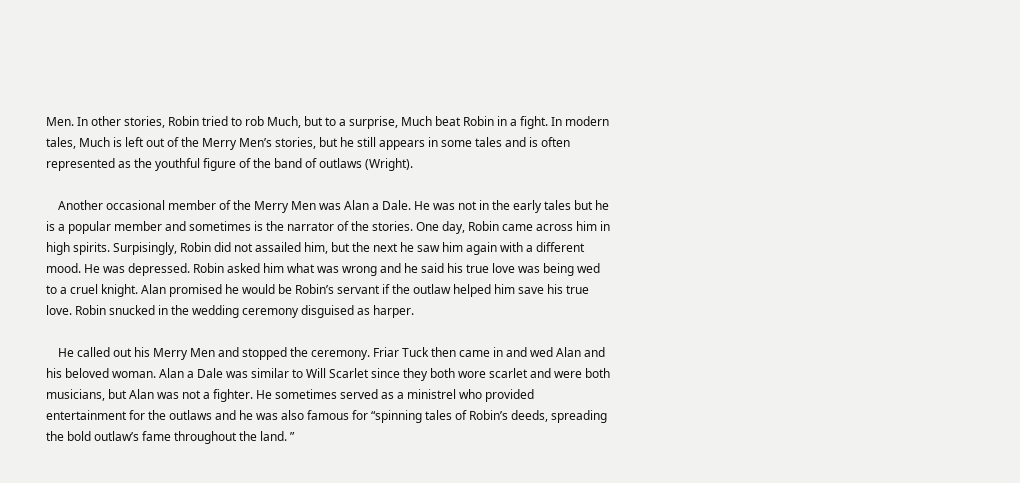Men. In other stories, Robin tried to rob Much, but to a surprise, Much beat Robin in a fight. In modern tales, Much is left out of the Merry Men’s stories, but he still appears in some tales and is often represented as the youthful figure of the band of outlaws (Wright).

    Another occasional member of the Merry Men was Alan a Dale. He was not in the early tales but he is a popular member and sometimes is the narrator of the stories. One day, Robin came across him in high spirits. Surpisingly, Robin did not assailed him, but the next he saw him again with a different mood. He was depressed. Robin asked him what was wrong and he said his true love was being wed to a cruel knight. Alan promised he would be Robin’s servant if the outlaw helped him save his true love. Robin snucked in the wedding ceremony disguised as harper.

    He called out his Merry Men and stopped the ceremony. Friar Tuck then came in and wed Alan and his beloved woman. Alan a Dale was similar to Will Scarlet since they both wore scarlet and were both musicians, but Alan was not a fighter. He sometimes served as a ministrel who provided entertainment for the outlaws and he was also famous for “spinning tales of Robin’s deeds, spreading the bold outlaw’s fame throughout the land. ”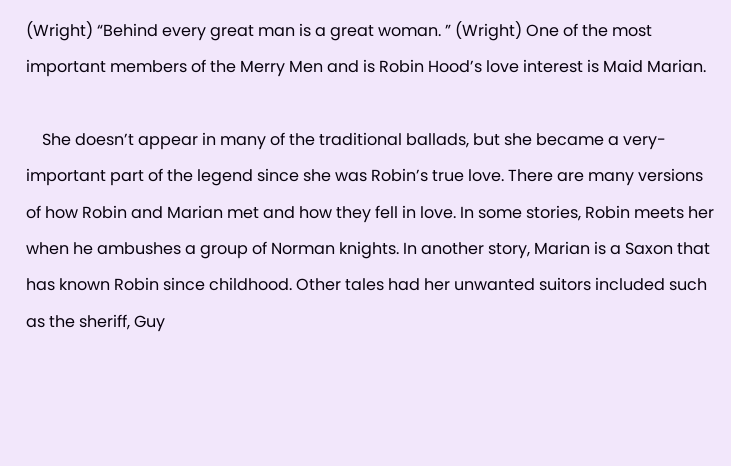(Wright) “Behind every great man is a great woman. ” (Wright) One of the most important members of the Merry Men and is Robin Hood’s love interest is Maid Marian.

    She doesn’t appear in many of the traditional ballads, but she became a very-important part of the legend since she was Robin’s true love. There are many versions of how Robin and Marian met and how they fell in love. In some stories, Robin meets her when he ambushes a group of Norman knights. In another story, Marian is a Saxon that has known Robin since childhood. Other tales had her unwanted suitors included such as the sheriff, Guy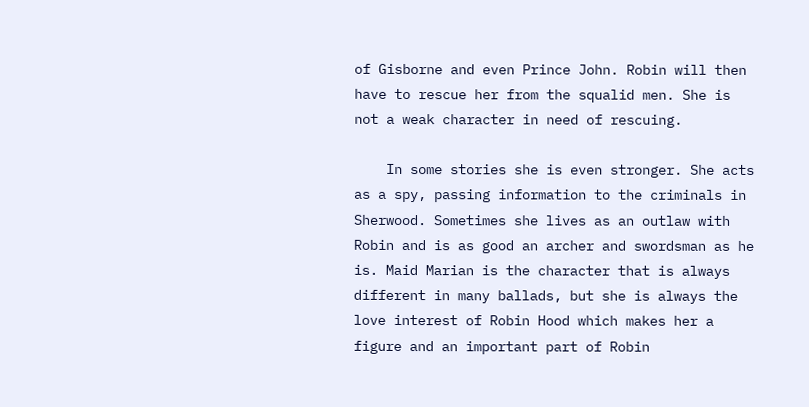of Gisborne and even Prince John. Robin will then have to rescue her from the squalid men. She is not a weak character in need of rescuing.

    In some stories she is even stronger. She acts as a spy, passing information to the criminals in Sherwood. Sometimes she lives as an outlaw with Robin and is as good an archer and swordsman as he is. Maid Marian is the character that is always different in many ballads, but she is always the love interest of Robin Hood which makes her a figure and an important part of Robin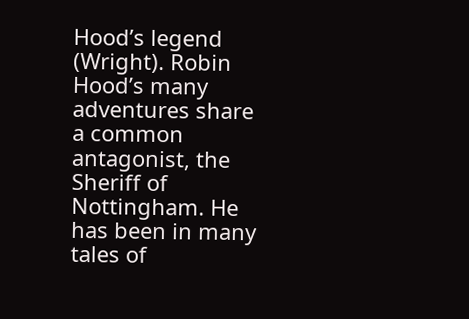Hood’s legend (Wright). Robin Hood’s many adventures share a common antagonist, the Sheriff of Nottingham. He has been in many tales of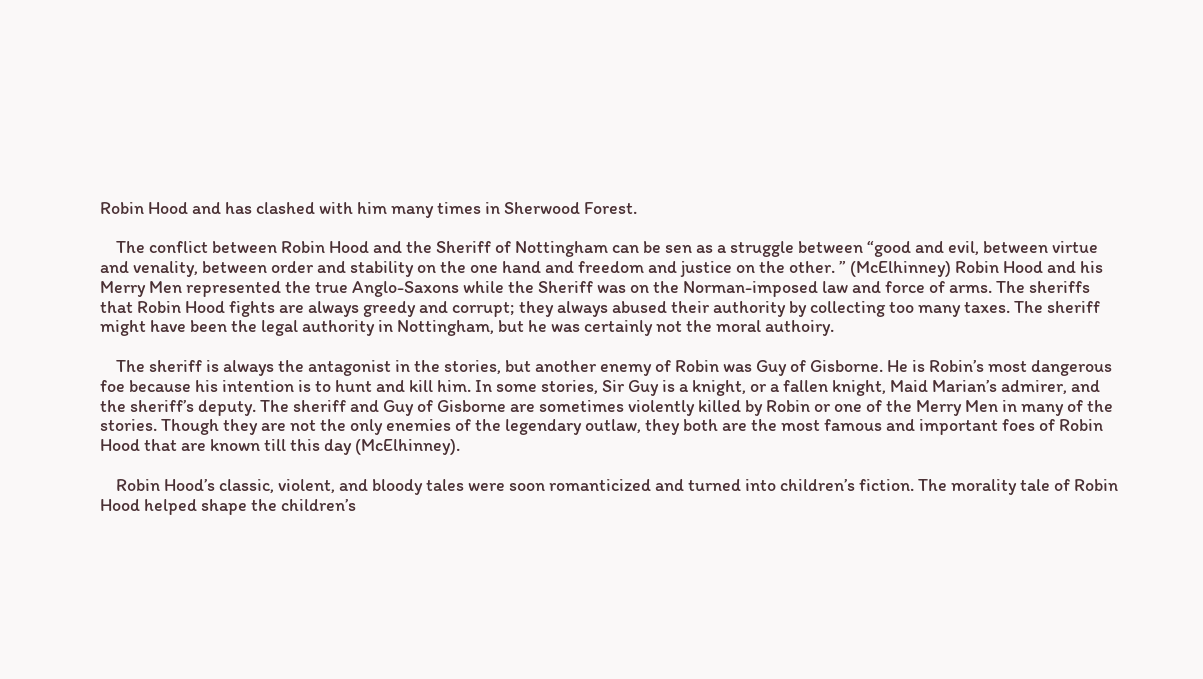Robin Hood and has clashed with him many times in Sherwood Forest.

    The conflict between Robin Hood and the Sheriff of Nottingham can be sen as a struggle between “good and evil, between virtue and venality, between order and stability on the one hand and freedom and justice on the other. ” (McElhinney) Robin Hood and his Merry Men represented the true Anglo-Saxons while the Sheriff was on the Norman-imposed law and force of arms. The sheriffs that Robin Hood fights are always greedy and corrupt; they always abused their authority by collecting too many taxes. The sheriff might have been the legal authority in Nottingham, but he was certainly not the moral authoiry.

    The sheriff is always the antagonist in the stories, but another enemy of Robin was Guy of Gisborne. He is Robin’s most dangerous foe because his intention is to hunt and kill him. In some stories, Sir Guy is a knight, or a fallen knight, Maid Marian’s admirer, and the sheriff’s deputy. The sheriff and Guy of Gisborne are sometimes violently killed by Robin or one of the Merry Men in many of the stories. Though they are not the only enemies of the legendary outlaw, they both are the most famous and important foes of Robin Hood that are known till this day (McElhinney).

    Robin Hood’s classic, violent, and bloody tales were soon romanticized and turned into children’s fiction. The morality tale of Robin Hood helped shape the children’s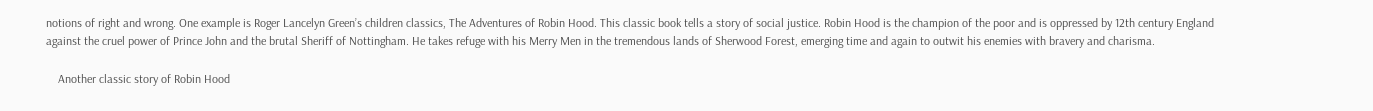notions of right and wrong. One example is Roger Lancelyn Green’s children classics, The Adventures of Robin Hood. This classic book tells a story of social justice. Robin Hood is the champion of the poor and is oppressed by 12th century England against the cruel power of Prince John and the brutal Sheriff of Nottingham. He takes refuge with his Merry Men in the tremendous lands of Sherwood Forest, emerging time and again to outwit his enemies with bravery and charisma.

    Another classic story of Robin Hood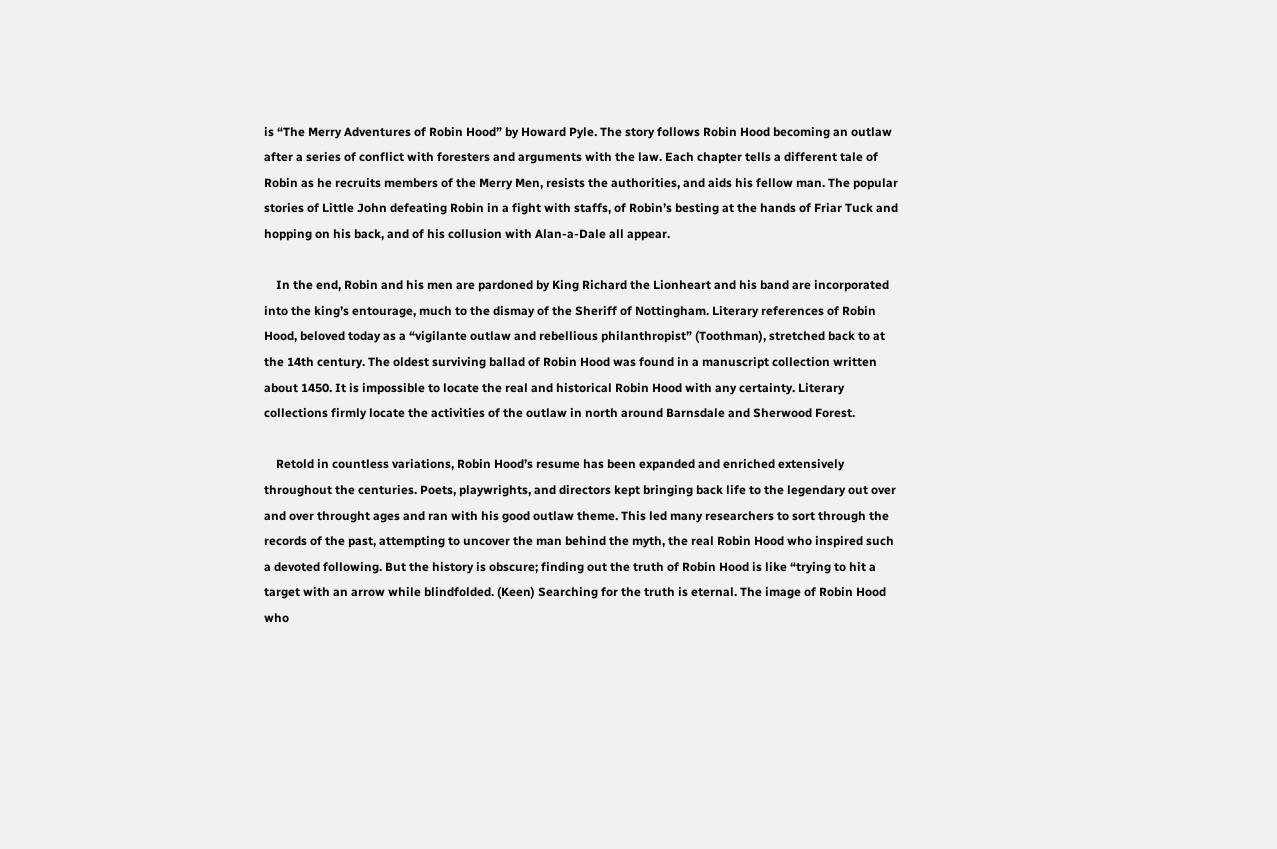is “The Merry Adventures of Robin Hood” by Howard Pyle. The story follows Robin Hood becoming an outlaw after a series of conflict with foresters and arguments with the law. Each chapter tells a different tale of Robin as he recruits members of the Merry Men, resists the authorities, and aids his fellow man. The popular stories of Little John defeating Robin in a fight with staffs, of Robin’s besting at the hands of Friar Tuck and hopping on his back, and of his collusion with Alan-a-Dale all appear.

    In the end, Robin and his men are pardoned by King Richard the Lionheart and his band are incorporated into the king’s entourage, much to the dismay of the Sheriff of Nottingham. Literary references of Robin Hood, beloved today as a “vigilante outlaw and rebellious philanthropist” (Toothman), stretched back to at the 14th century. The oldest surviving ballad of Robin Hood was found in a manuscript collection written about 1450. It is impossible to locate the real and historical Robin Hood with any certainty. Literary collections firmly locate the activities of the outlaw in north around Barnsdale and Sherwood Forest.

    Retold in countless variations, Robin Hood’s resume has been expanded and enriched extensively throughout the centuries. Poets, playwrights, and directors kept bringing back life to the legendary out over and over throught ages and ran with his good outlaw theme. This led many researchers to sort through the records of the past, attempting to uncover the man behind the myth, the real Robin Hood who inspired such a devoted following. But the history is obscure; finding out the truth of Robin Hood is like “trying to hit a target with an arrow while blindfolded. (Keen) Searching for the truth is eternal. The image of Robin Hood who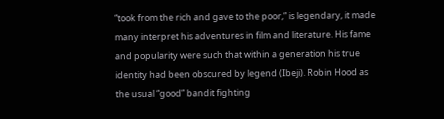“took from the rich and gave to the poor,” is legendary, it made many interpret his adventures in film and literature. His fame and popularity were such that within a generation his true identity had been obscured by legend (Ibeji). Robin Hood as the usual “good” bandit fighting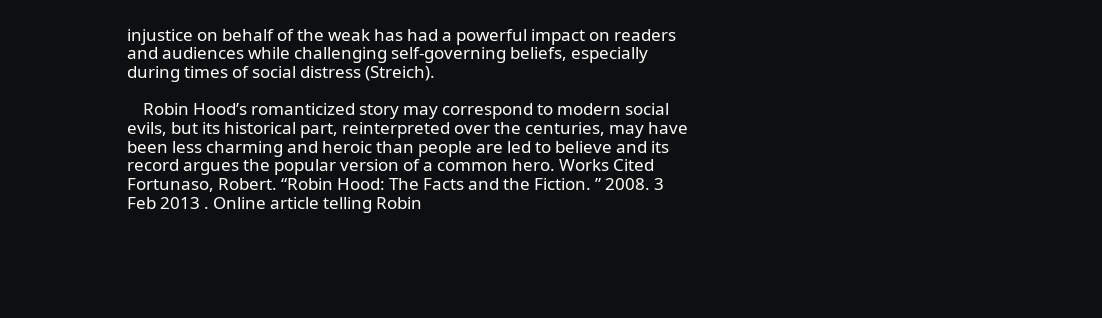injustice on behalf of the weak has had a powerful impact on readers and audiences while challenging self-governing beliefs, especially during times of social distress (Streich).

    Robin Hood’s romanticized story may correspond to modern social evils, but its historical part, reinterpreted over the centuries, may have been less charming and heroic than people are led to believe and its record argues the popular version of a common hero. Works Cited Fortunaso, Robert. “Robin Hood: The Facts and the Fiction. ” 2008. 3 Feb 2013 . Online article telling Robin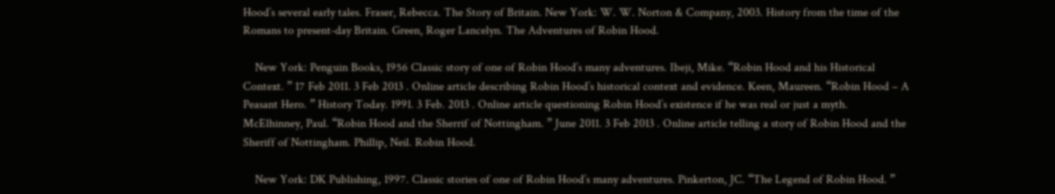Hood’s several early tales. Fraser, Rebecca. The Story of Britain. New York: W. W. Norton & Company, 2003. History from the time of the Romans to present-day Britain. Green, Roger Lancelyn. The Adventures of Robin Hood.

    New York: Penguin Books, 1956 Classic story of one of Robin Hood’s many adventures. Ibeji, Mike. “Robin Hood and his Historical Context. ” 17 Feb 2011. 3 Feb 2013 . Online article describing Robin Hood’s historical context and evidence. Keen, Maureen. “Robin Hood – A Peasant Hero. ” History Today. 1991. 3 Feb. 2013 . Online article questioning Robin Hood’s existence if he was real or just a myth. McElhinney, Paul. “Robin Hood and the Sherrif of Nottingham. ” June 2011. 3 Feb 2013 . Online article telling a story of Robin Hood and the Sheriff of Nottingham. Phillip, Neil. Robin Hood.

    New York: DK Publishing, 1997. Classic stories of one of Robin Hood’s many adventures. Pinkerton, JC. “The Legend of Robin Hood. ”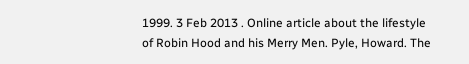1999. 3 Feb 2013 . Online article about the lifestyle of Robin Hood and his Merry Men. Pyle, Howard. The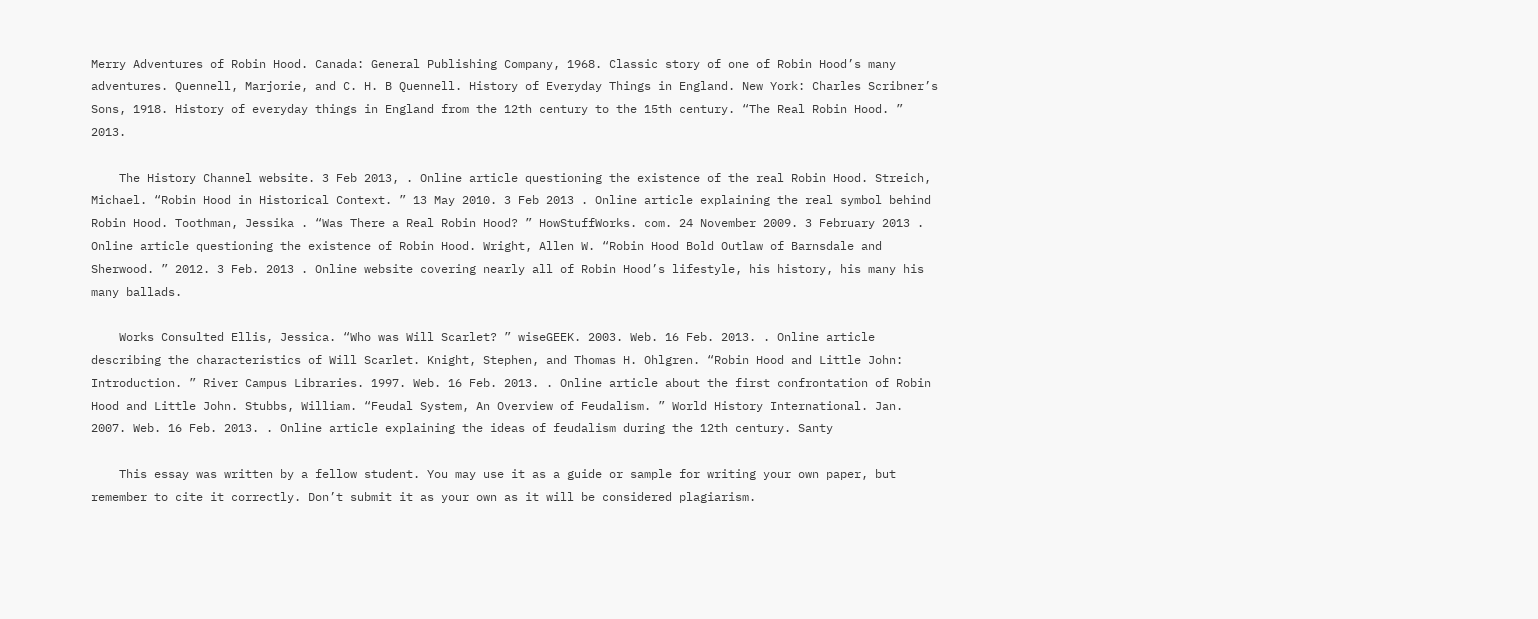Merry Adventures of Robin Hood. Canada: General Publishing Company, 1968. Classic story of one of Robin Hood’s many adventures. Quennell, Marjorie, and C. H. B Quennell. History of Everyday Things in England. New York: Charles Scribner’s Sons, 1918. History of everyday things in England from the 12th century to the 15th century. “The Real Robin Hood. ” 2013.

    The History Channel website. 3 Feb 2013, . Online article questioning the existence of the real Robin Hood. Streich, Michael. “Robin Hood in Historical Context. ” 13 May 2010. 3 Feb 2013 . Online article explaining the real symbol behind Robin Hood. Toothman, Jessika . “Was There a Real Robin Hood? ” HowStuffWorks. com. 24 November 2009. 3 February 2013 . Online article questioning the existence of Robin Hood. Wright, Allen W. “Robin Hood Bold Outlaw of Barnsdale and Sherwood. ” 2012. 3 Feb. 2013 . Online website covering nearly all of Robin Hood’s lifestyle, his history, his many his many ballads.

    Works Consulted Ellis, Jessica. “Who was Will Scarlet? ” wiseGEEK. 2003. Web. 16 Feb. 2013. . Online article describing the characteristics of Will Scarlet. Knight, Stephen, and Thomas H. Ohlgren. “Robin Hood and Little John: Introduction. ” River Campus Libraries. 1997. Web. 16 Feb. 2013. . Online article about the first confrontation of Robin Hood and Little John. Stubbs, William. “Feudal System, An Overview of Feudalism. ” World History International. Jan. 2007. Web. 16 Feb. 2013. . Online article explaining the ideas of feudalism during the 12th century. Santy

    This essay was written by a fellow student. You may use it as a guide or sample for writing your own paper, but remember to cite it correctly. Don’t submit it as your own as it will be considered plagiarism.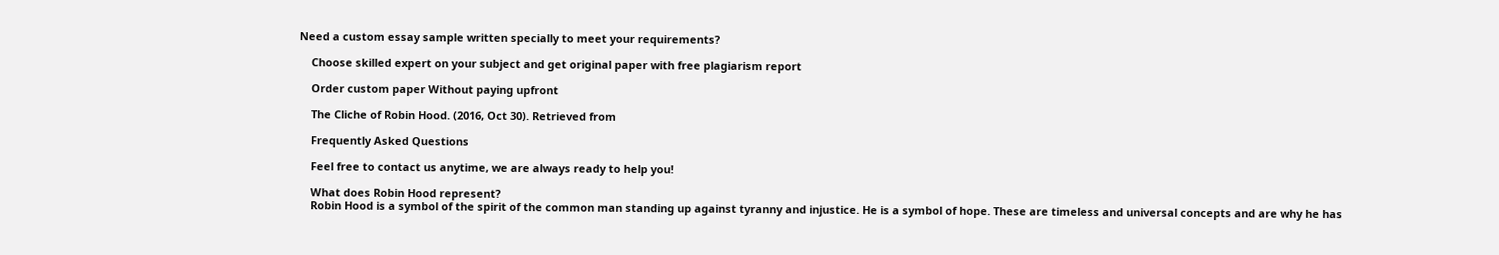Need a custom essay sample written specially to meet your requirements?

    Choose skilled expert on your subject and get original paper with free plagiarism report

    Order custom paper Without paying upfront

    The Cliche of Robin Hood. (2016, Oct 30). Retrieved from

    Frequently Asked Questions

    Feel free to contact us anytime, we are always ready to help you!

    What does Robin Hood represent?
    Robin Hood is a symbol of the spirit of the common man standing up against tyranny and injustice. He is a symbol of hope. These are timeless and universal concepts and are why he has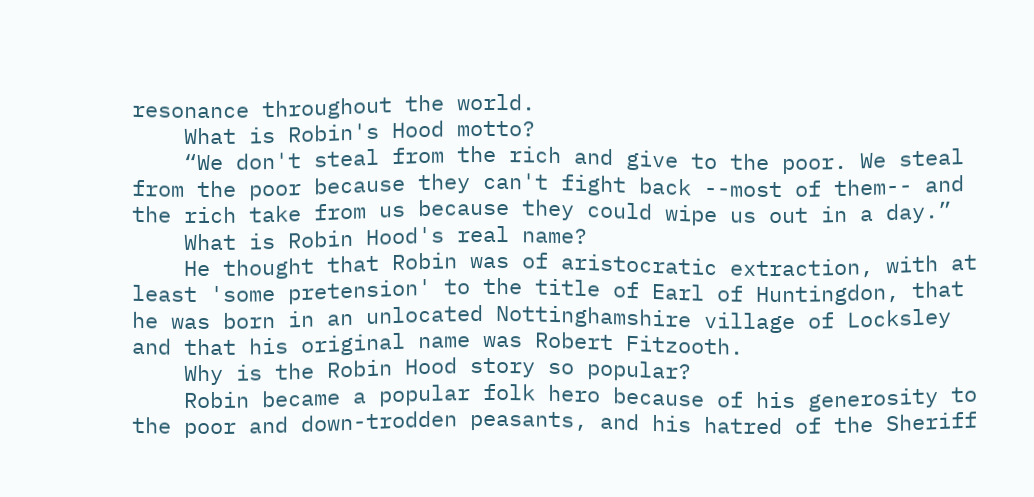resonance throughout the world.
    What is Robin's Hood motto?
    “We don't steal from the rich and give to the poor. We steal from the poor because they can't fight back --most of them-- and the rich take from us because they could wipe us out in a day.”
    What is Robin Hood's real name?
    He thought that Robin was of aristocratic extraction, with at least 'some pretension' to the title of Earl of Huntingdon, that he was born in an unlocated Nottinghamshire village of Locksley and that his original name was Robert Fitzooth.
    Why is the Robin Hood story so popular?
    Robin became a popular folk hero because of his generosity to the poor and down-trodden peasants, and his hatred of the Sheriff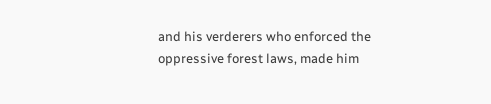and his verderers who enforced the oppressive forest laws, made him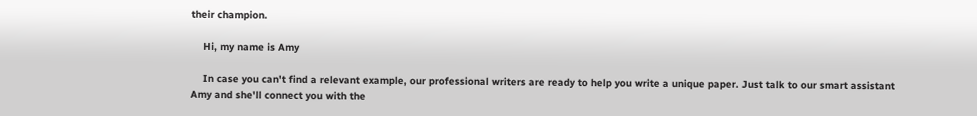their champion.

    Hi, my name is Amy

    In case you can't find a relevant example, our professional writers are ready to help you write a unique paper. Just talk to our smart assistant Amy and she'll connect you with the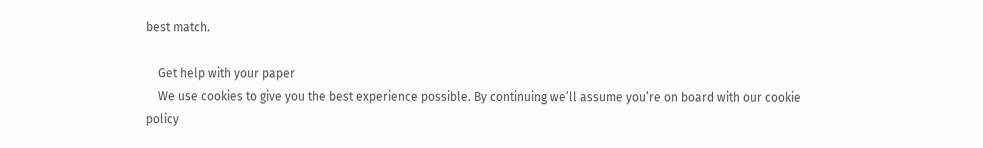best match.

    Get help with your paper
    We use cookies to give you the best experience possible. By continuing we’ll assume you’re on board with our cookie policy